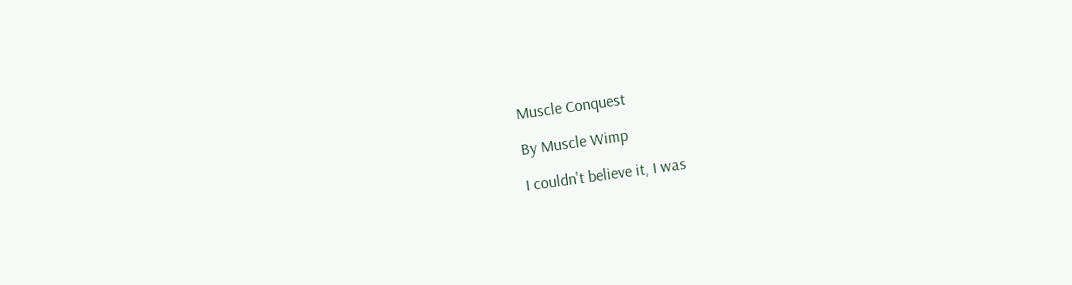Muscle Conquest

By Muscle Wimp

I couldn't believe it, I was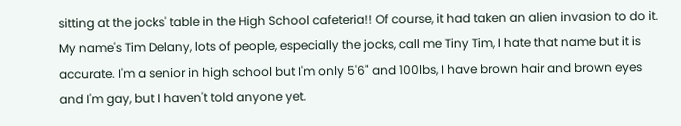sitting at the jocks' table in the High School cafeteria!! Of course, it had taken an alien invasion to do it. My name's Tim Delany, lots of people, especially the jocks, call me Tiny Tim, I hate that name but it is accurate. I'm a senior in high school but I'm only 5'6" and 100lbs, I have brown hair and brown eyes and I'm gay, but I haven't told anyone yet.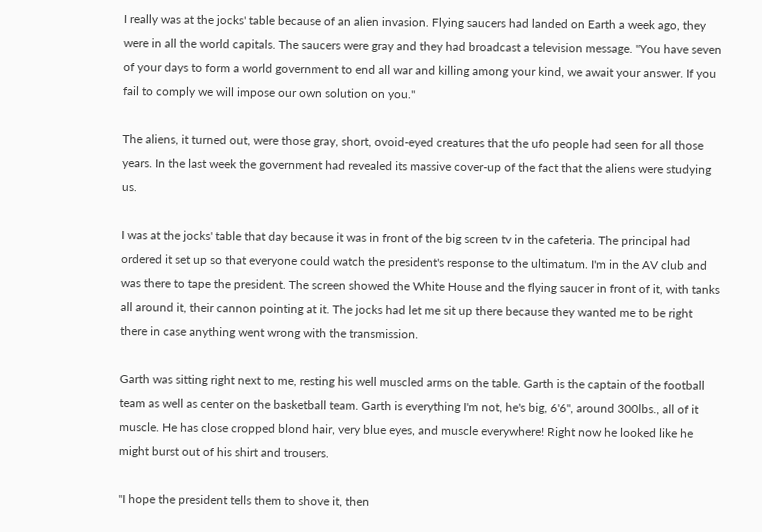I really was at the jocks' table because of an alien invasion. Flying saucers had landed on Earth a week ago, they were in all the world capitals. The saucers were gray and they had broadcast a television message. "You have seven of your days to form a world government to end all war and killing among your kind, we await your answer. If you fail to comply we will impose our own solution on you."

The aliens, it turned out, were those gray, short, ovoid-eyed creatures that the ufo people had seen for all those years. In the last week the government had revealed its massive cover-up of the fact that the aliens were studying us.

I was at the jocks' table that day because it was in front of the big screen tv in the cafeteria. The principal had ordered it set up so that everyone could watch the president's response to the ultimatum. I'm in the AV club and was there to tape the president. The screen showed the White House and the flying saucer in front of it, with tanks all around it, their cannon pointing at it. The jocks had let me sit up there because they wanted me to be right there in case anything went wrong with the transmission.

Garth was sitting right next to me, resting his well muscled arms on the table. Garth is the captain of the football team as well as center on the basketball team. Garth is everything I'm not, he's big, 6'6", around 300lbs., all of it muscle. He has close cropped blond hair, very blue eyes, and muscle everywhere! Right now he looked like he might burst out of his shirt and trousers.

"I hope the president tells them to shove it, then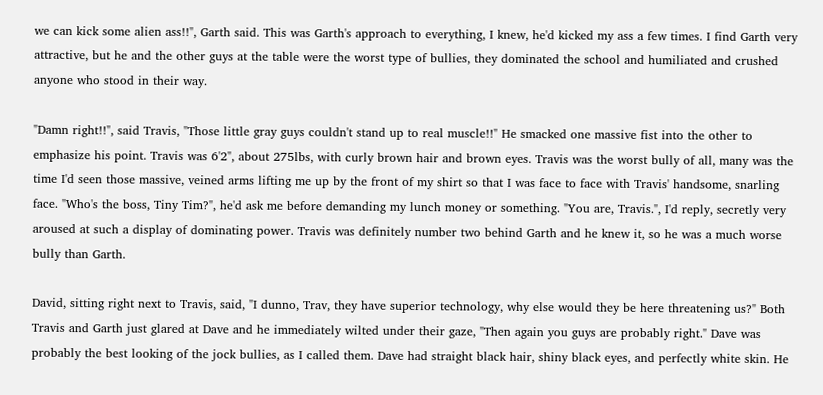we can kick some alien ass!!", Garth said. This was Garth's approach to everything, I knew, he'd kicked my ass a few times. I find Garth very attractive, but he and the other guys at the table were the worst type of bullies, they dominated the school and humiliated and crushed anyone who stood in their way.

"Damn right!!", said Travis, "Those little gray guys couldn't stand up to real muscle!!" He smacked one massive fist into the other to emphasize his point. Travis was 6'2", about 275lbs, with curly brown hair and brown eyes. Travis was the worst bully of all, many was the time I'd seen those massive, veined arms lifting me up by the front of my shirt so that I was face to face with Travis' handsome, snarling face. "Who's the boss, Tiny Tim?", he'd ask me before demanding my lunch money or something. "You are, Travis.", I'd reply, secretly very aroused at such a display of dominating power. Travis was definitely number two behind Garth and he knew it, so he was a much worse bully than Garth.

David, sitting right next to Travis, said, "I dunno, Trav, they have superior technology, why else would they be here threatening us?" Both Travis and Garth just glared at Dave and he immediately wilted under their gaze, "Then again you guys are probably right." Dave was probably the best looking of the jock bullies, as I called them. Dave had straight black hair, shiny black eyes, and perfectly white skin. He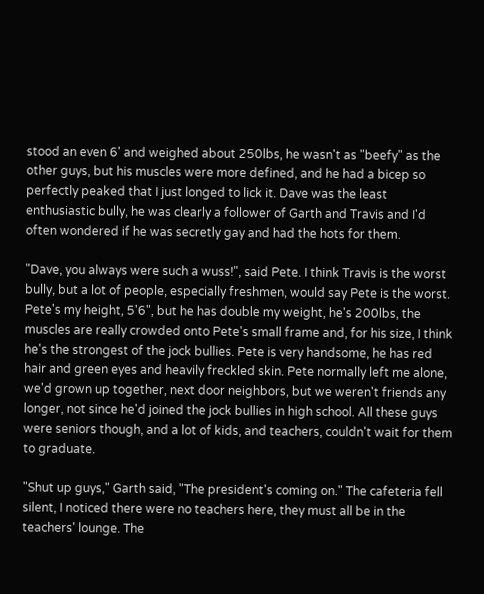stood an even 6' and weighed about 250lbs, he wasn't as "beefy" as the other guys, but his muscles were more defined, and he had a bicep so perfectly peaked that I just longed to lick it. Dave was the least enthusiastic bully, he was clearly a follower of Garth and Travis and I'd often wondered if he was secretly gay and had the hots for them.

"Dave, you always were such a wuss!", said Pete. I think Travis is the worst bully, but a lot of people, especially freshmen, would say Pete is the worst. Pete's my height, 5'6", but he has double my weight, he's 200lbs, the muscles are really crowded onto Pete's small frame and, for his size, I think he's the strongest of the jock bullies. Pete is very handsome, he has red hair and green eyes and heavily freckled skin. Pete normally left me alone, we'd grown up together, next door neighbors, but we weren't friends any longer, not since he'd joined the jock bullies in high school. All these guys were seniors though, and a lot of kids, and teachers, couldn't wait for them to graduate.

"Shut up guys," Garth said, "The president's coming on." The cafeteria fell silent, I noticed there were no teachers here, they must all be in the teachers' lounge. The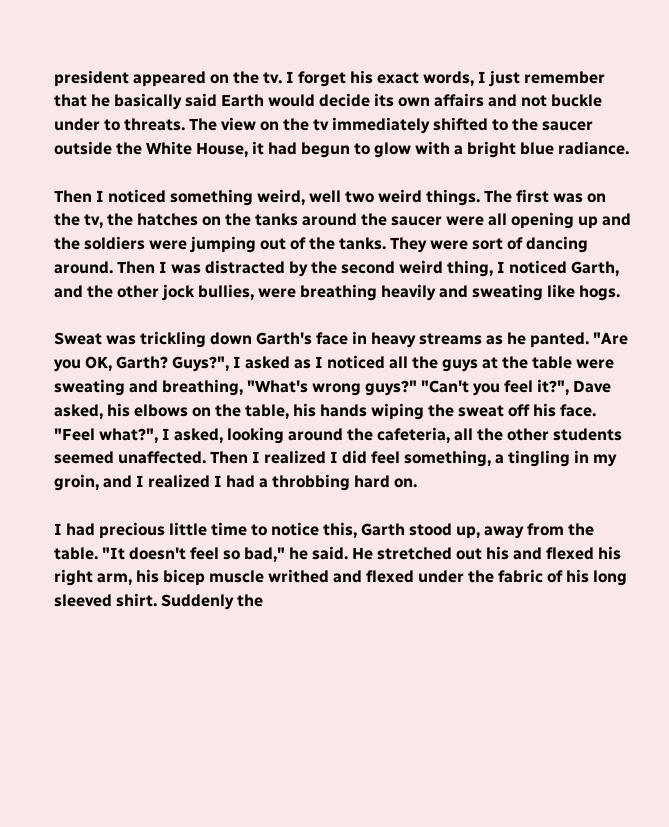president appeared on the tv. I forget his exact words, I just remember that he basically said Earth would decide its own affairs and not buckle under to threats. The view on the tv immediately shifted to the saucer outside the White House, it had begun to glow with a bright blue radiance.

Then I noticed something weird, well two weird things. The first was on the tv, the hatches on the tanks around the saucer were all opening up and the soldiers were jumping out of the tanks. They were sort of dancing around. Then I was distracted by the second weird thing, I noticed Garth, and the other jock bullies, were breathing heavily and sweating like hogs.

Sweat was trickling down Garth's face in heavy streams as he panted. "Are you OK, Garth? Guys?", I asked as I noticed all the guys at the table were sweating and breathing, "What's wrong guys?" "Can't you feel it?", Dave asked, his elbows on the table, his hands wiping the sweat off his face. "Feel what?", I asked, looking around the cafeteria, all the other students seemed unaffected. Then I realized I did feel something, a tingling in my groin, and I realized I had a throbbing hard on.

I had precious little time to notice this, Garth stood up, away from the table. "It doesn't feel so bad," he said. He stretched out his and flexed his right arm, his bicep muscle writhed and flexed under the fabric of his long sleeved shirt. Suddenly the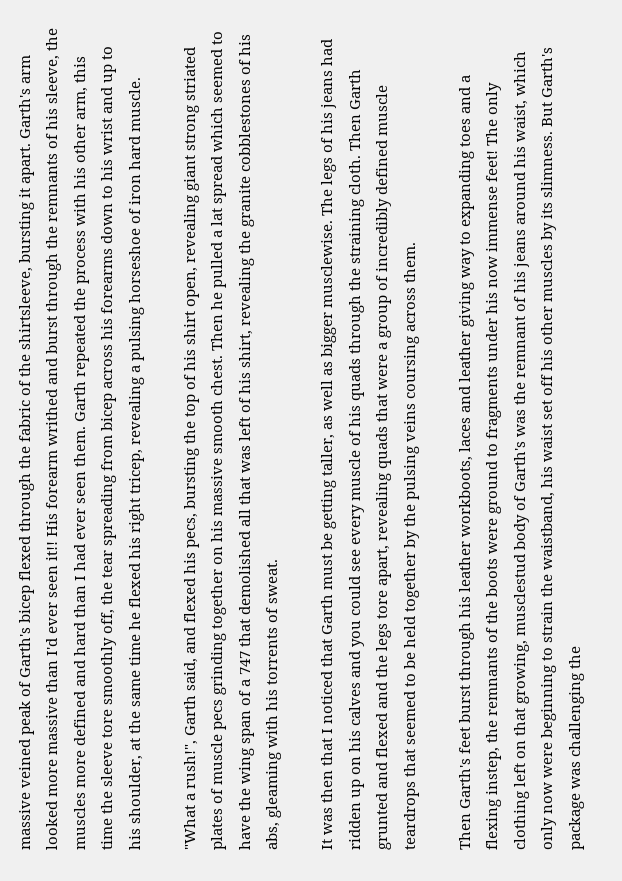massive veined peak of Garth's bicep flexed through the fabric of the shirtsleeve, bursting it apart. Garth's arm looked more massive than I'd ever seen it!! His forearm writhed and burst through the remnants of his sleeve, the muscles more defined and hard than I had ever seen them. Garth repeated the process with his other arm, this time the sleeve tore smoothly off, the tear spreading from bicep across his forearms down to his wrist and up to his shoulder, at the same time he flexed his right tricep, revealing a pulsing horseshoe of iron hard muscle.

"What a rush!", Garth said, and flexed his pecs, bursting the top of his shirt open, revealing giant strong striated plates of muscle pecs grinding together on his massive smooth chest. Then he pulled a lat spread which seemed to have the wing span of a 747 that demolished all that was left of his shirt, revealing the granite cobblestones of his abs, gleaming with his torrents of sweat.

It was then that I noticed that Garth must be getting taller, as well as bigger musclewise. The legs of his jeans had ridden up on his calves and you could see every muscle of his quads through the straining cloth. Then Garth grunted and flexed and the legs tore apart, revealing quads that were a group of incredibly defined muscle teardrops that seemed to be held together by the pulsing veins coursing across them.

Then Garth's feet burst through his leather workboots, laces and leather giving way to expanding toes and a flexing instep, the remnants of the boots were ground to fragments under his now immense feet! The only clothing left on that growing, musclestud body of Garth's was the remnant of his jeans around his waist, which only now were beginning to strain the waistband, his waist set off his other muscles by its slimness. But Garth's package was challenging the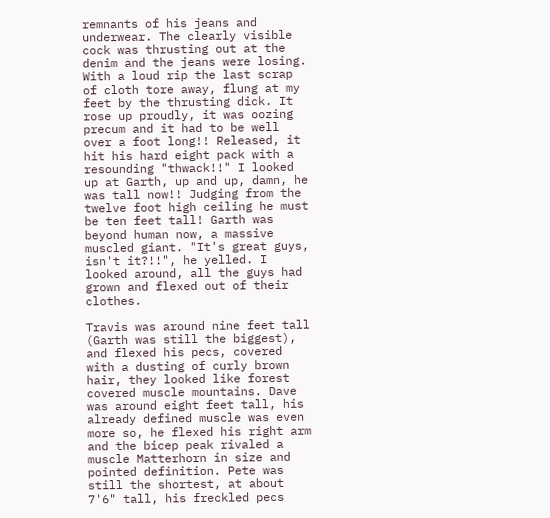remnants of his jeans and underwear. The clearly visible cock was thrusting out at the denim and the jeans were losing. With a loud rip the last scrap of cloth tore away, flung at my feet by the thrusting dick. It rose up proudly, it was oozing precum and it had to be well over a foot long!! Released, it hit his hard eight pack with a resounding "thwack!!" I looked up at Garth, up and up, damn, he was tall now!! Judging from the twelve foot high ceiling he must be ten feet tall! Garth was beyond human now, a massive muscled giant. "It's great guys, isn't it?!!", he yelled. I looked around, all the guys had grown and flexed out of their clothes.

Travis was around nine feet tall (Garth was still the biggest), and flexed his pecs, covered with a dusting of curly brown hair, they looked like forest covered muscle mountains. Dave was around eight feet tall, his already defined muscle was even more so, he flexed his right arm and the bicep peak rivaled a muscle Matterhorn in size and pointed definition. Pete was still the shortest, at about 7'6" tall, his freckled pecs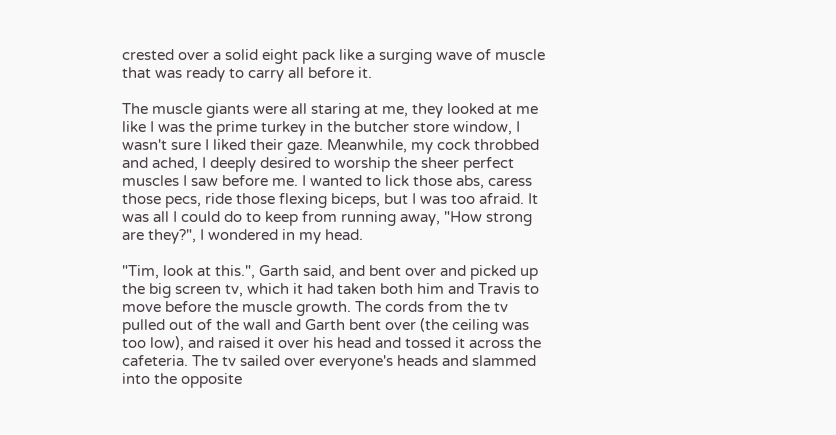crested over a solid eight pack like a surging wave of muscle that was ready to carry all before it.

The muscle giants were all staring at me, they looked at me like I was the prime turkey in the butcher store window, I wasn't sure I liked their gaze. Meanwhile, my cock throbbed and ached, I deeply desired to worship the sheer perfect muscles I saw before me. I wanted to lick those abs, caress those pecs, ride those flexing biceps, but I was too afraid. It was all I could do to keep from running away, "How strong are they?", I wondered in my head.

"Tim, look at this.", Garth said, and bent over and picked up the big screen tv, which it had taken both him and Travis to move before the muscle growth. The cords from the tv pulled out of the wall and Garth bent over (the ceiling was too low), and raised it over his head and tossed it across the cafeteria. The tv sailed over everyone's heads and slammed into the opposite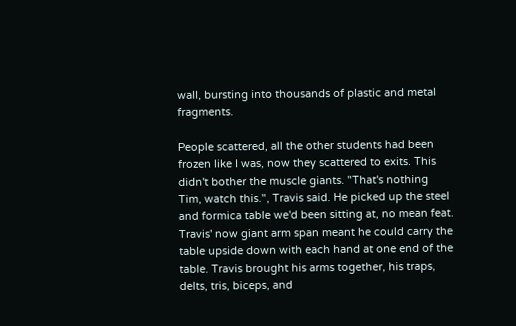wall, bursting into thousands of plastic and metal fragments.

People scattered, all the other students had been frozen like I was, now they scattered to exits. This didn't bother the muscle giants. "That's nothing Tim, watch this.", Travis said. He picked up the steel and formica table we'd been sitting at, no mean feat. Travis' now giant arm span meant he could carry the table upside down with each hand at one end of the table. Travis brought his arms together, his traps, delts, tris, biceps, and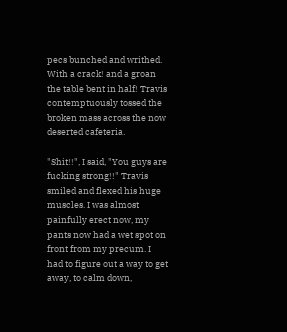pecs bunched and writhed. With a crack! and a groan the table bent in half! Travis contemptuously tossed the broken mass across the now deserted cafeteria.

"Shit!!", I said, "You guys are fucking strong!!" Travis smiled and flexed his huge muscles. I was almost painfully erect now, my pants now had a wet spot on front from my precum. I had to figure out a way to get away, to calm down,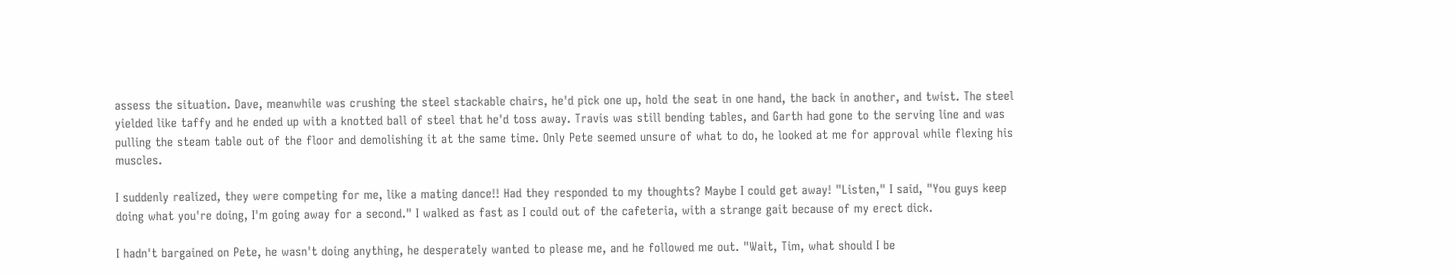assess the situation. Dave, meanwhile was crushing the steel stackable chairs, he'd pick one up, hold the seat in one hand, the back in another, and twist. The steel yielded like taffy and he ended up with a knotted ball of steel that he'd toss away. Travis was still bending tables, and Garth had gone to the serving line and was pulling the steam table out of the floor and demolishing it at the same time. Only Pete seemed unsure of what to do, he looked at me for approval while flexing his muscles.

I suddenly realized, they were competing for me, like a mating dance!! Had they responded to my thoughts? Maybe I could get away! "Listen," I said, "You guys keep doing what you're doing, I'm going away for a second." I walked as fast as I could out of the cafeteria, with a strange gait because of my erect dick.

I hadn't bargained on Pete, he wasn't doing anything, he desperately wanted to please me, and he followed me out. "Wait, Tim, what should I be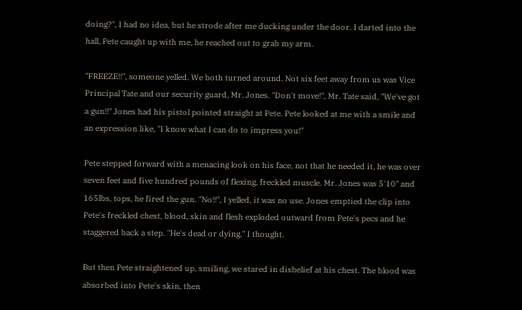doing?", I had no idea, but he strode after me ducking under the door. I darted into the hall, Pete caught up with me, he reached out to grab my arm.

"FREEZE!!", someone yelled. We both turned around. Not six feet away from us was Vice Principal Tate and our security guard, Mr. Jones. "Don't move!", Mr. Tate said, "We've got a gun!!" Jones had his pistol pointed straight at Pete. Pete looked at me with a smile and an expression like, "I know what I can do to impress you!"

Pete stepped forward with a menacing look on his face, not that he needed it, he was over seven feet and five hundred pounds of flexing, freckled muscle. Mr. Jones was 5'10" and 165lbs, tops, he fired the gun. "No!!", I yelled, it was no use. Jones emptied the clip into Pete's freckled chest, blood, skin and flesh exploded outward from Pete's pecs and he staggered back a step. "He's dead or dying," I thought.

But then Pete straightened up, smiling, we stared in disbelief at his chest. The blood was absorbed into Pete's skin, then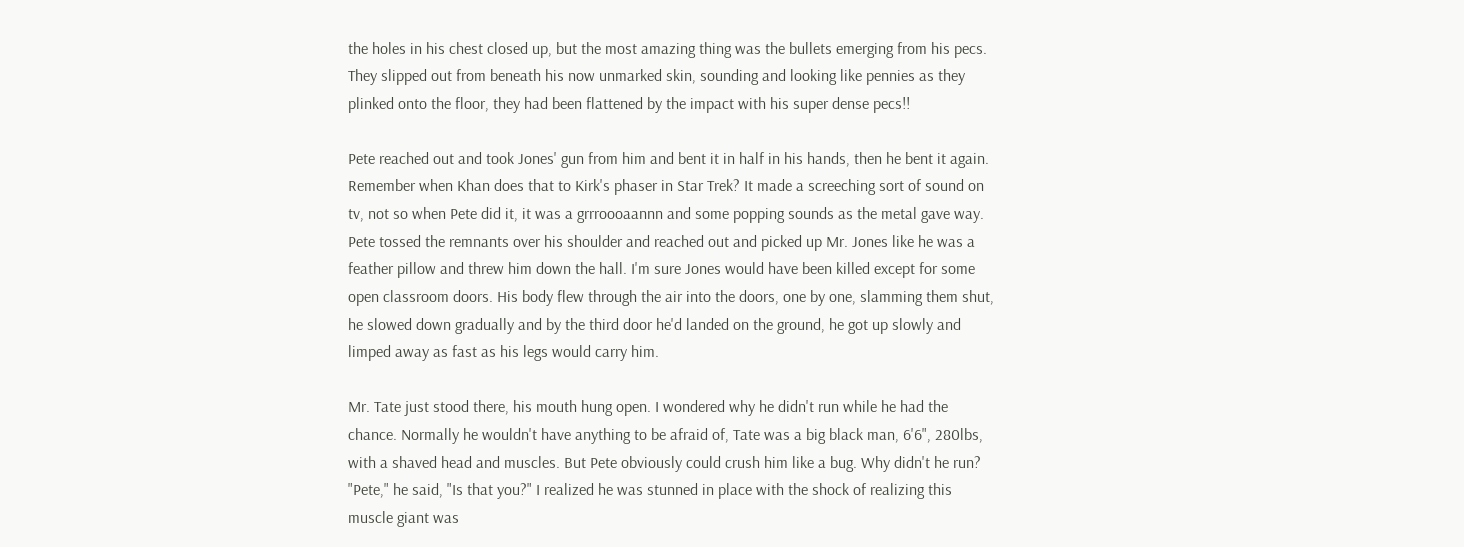the holes in his chest closed up, but the most amazing thing was the bullets emerging from his pecs. They slipped out from beneath his now unmarked skin, sounding and looking like pennies as they plinked onto the floor, they had been flattened by the impact with his super dense pecs!!

Pete reached out and took Jones' gun from him and bent it in half in his hands, then he bent it again. Remember when Khan does that to Kirk's phaser in Star Trek? It made a screeching sort of sound on tv, not so when Pete did it, it was a grrroooaannn and some popping sounds as the metal gave way. Pete tossed the remnants over his shoulder and reached out and picked up Mr. Jones like he was a feather pillow and threw him down the hall. I'm sure Jones would have been killed except for some open classroom doors. His body flew through the air into the doors, one by one, slamming them shut, he slowed down gradually and by the third door he'd landed on the ground, he got up slowly and limped away as fast as his legs would carry him.

Mr. Tate just stood there, his mouth hung open. I wondered why he didn't run while he had the chance. Normally he wouldn't have anything to be afraid of, Tate was a big black man, 6'6", 280lbs, with a shaved head and muscles. But Pete obviously could crush him like a bug. Why didn't he run? "Pete," he said, "Is that you?" I realized he was stunned in place with the shock of realizing this muscle giant was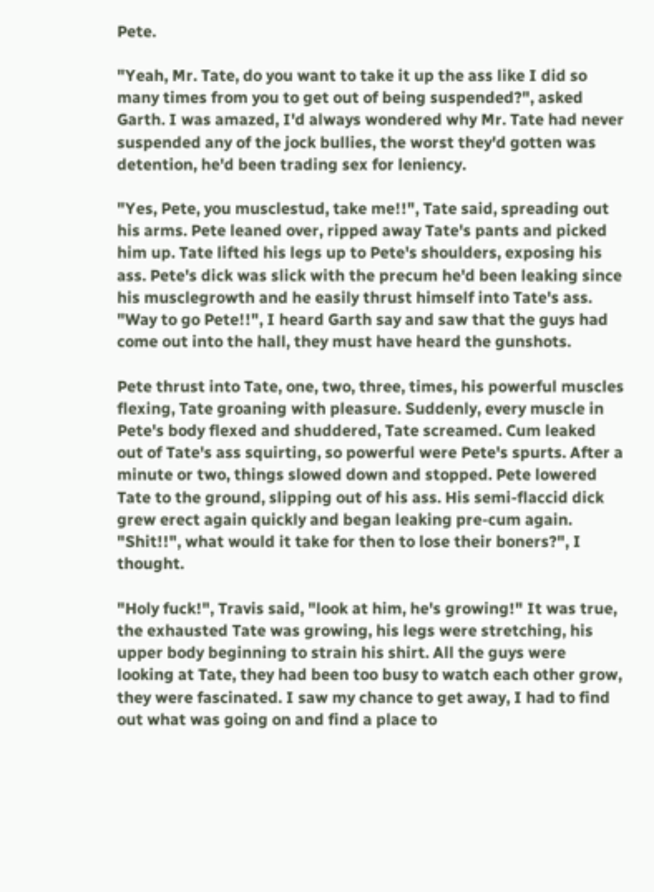Pete.

"Yeah, Mr. Tate, do you want to take it up the ass like I did so many times from you to get out of being suspended?", asked Garth. I was amazed, I'd always wondered why Mr. Tate had never suspended any of the jock bullies, the worst they'd gotten was detention, he'd been trading sex for leniency.

"Yes, Pete, you musclestud, take me!!", Tate said, spreading out his arms. Pete leaned over, ripped away Tate's pants and picked him up. Tate lifted his legs up to Pete's shoulders, exposing his ass. Pete's dick was slick with the precum he'd been leaking since his musclegrowth and he easily thrust himself into Tate's ass. "Way to go Pete!!", I heard Garth say and saw that the guys had come out into the hall, they must have heard the gunshots.

Pete thrust into Tate, one, two, three, times, his powerful muscles flexing, Tate groaning with pleasure. Suddenly, every muscle in Pete's body flexed and shuddered, Tate screamed. Cum leaked out of Tate's ass squirting, so powerful were Pete's spurts. After a minute or two, things slowed down and stopped. Pete lowered Tate to the ground, slipping out of his ass. His semi-flaccid dick grew erect again quickly and began leaking pre-cum again. "Shit!!", what would it take for then to lose their boners?", I thought.

"Holy fuck!", Travis said, "look at him, he's growing!" It was true, the exhausted Tate was growing, his legs were stretching, his upper body beginning to strain his shirt. All the guys were looking at Tate, they had been too busy to watch each other grow, they were fascinated. I saw my chance to get away, I had to find out what was going on and find a place to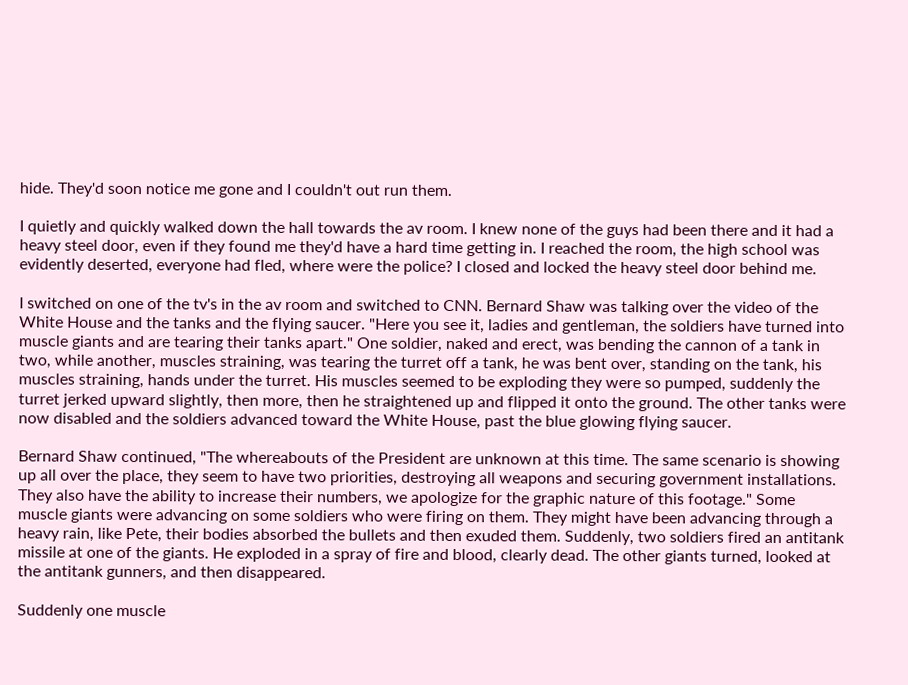hide. They'd soon notice me gone and I couldn't out run them.

I quietly and quickly walked down the hall towards the av room. I knew none of the guys had been there and it had a heavy steel door, even if they found me they'd have a hard time getting in. I reached the room, the high school was evidently deserted, everyone had fled, where were the police? I closed and locked the heavy steel door behind me.

I switched on one of the tv's in the av room and switched to CNN. Bernard Shaw was talking over the video of the White House and the tanks and the flying saucer. "Here you see it, ladies and gentleman, the soldiers have turned into muscle giants and are tearing their tanks apart." One soldier, naked and erect, was bending the cannon of a tank in two, while another, muscles straining, was tearing the turret off a tank, he was bent over, standing on the tank, his muscles straining, hands under the turret. His muscles seemed to be exploding they were so pumped, suddenly the turret jerked upward slightly, then more, then he straightened up and flipped it onto the ground. The other tanks were now disabled and the soldiers advanced toward the White House, past the blue glowing flying saucer.

Bernard Shaw continued, "The whereabouts of the President are unknown at this time. The same scenario is showing up all over the place, they seem to have two priorities, destroying all weapons and securing government installations. They also have the ability to increase their numbers, we apologize for the graphic nature of this footage." Some muscle giants were advancing on some soldiers who were firing on them. They might have been advancing through a heavy rain, like Pete, their bodies absorbed the bullets and then exuded them. Suddenly, two soldiers fired an antitank missile at one of the giants. He exploded in a spray of fire and blood, clearly dead. The other giants turned, looked at the antitank gunners, and then disappeared.

Suddenly one muscle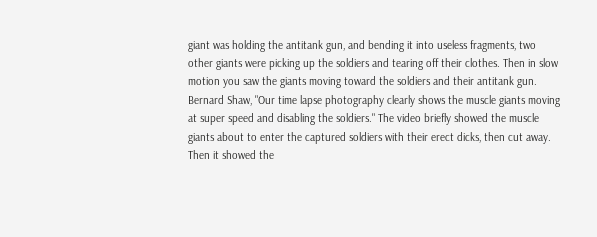giant was holding the antitank gun, and bending it into useless fragments, two other giants were picking up the soldiers and tearing off their clothes. Then in slow motion you saw the giants moving toward the soldiers and their antitank gun. Bernard Shaw, "Our time lapse photography clearly shows the muscle giants moving at super speed and disabling the soldiers." The video briefly showed the muscle giants about to enter the captured soldiers with their erect dicks, then cut away. Then it showed the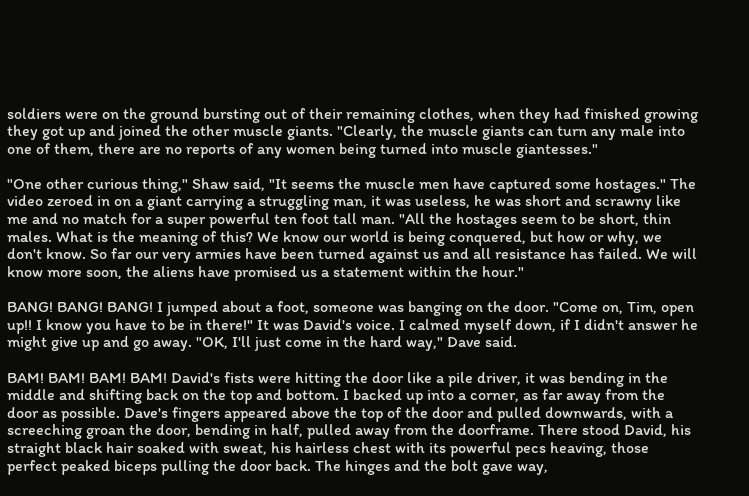soldiers were on the ground bursting out of their remaining clothes, when they had finished growing they got up and joined the other muscle giants. "Clearly, the muscle giants can turn any male into one of them, there are no reports of any women being turned into muscle giantesses."

"One other curious thing," Shaw said, "It seems the muscle men have captured some hostages." The video zeroed in on a giant carrying a struggling man, it was useless, he was short and scrawny like me and no match for a super powerful ten foot tall man. "All the hostages seem to be short, thin males. What is the meaning of this? We know our world is being conquered, but how or why, we don't know. So far our very armies have been turned against us and all resistance has failed. We will know more soon, the aliens have promised us a statement within the hour."

BANG! BANG! BANG! I jumped about a foot, someone was banging on the door. "Come on, Tim, open up!! I know you have to be in there!" It was David's voice. I calmed myself down, if I didn't answer he might give up and go away. "OK, I'll just come in the hard way," Dave said.

BAM! BAM! BAM! BAM! David's fists were hitting the door like a pile driver, it was bending in the middle and shifting back on the top and bottom. I backed up into a corner, as far away from the door as possible. Dave's fingers appeared above the top of the door and pulled downwards, with a screeching groan the door, bending in half, pulled away from the doorframe. There stood David, his straight black hair soaked with sweat, his hairless chest with its powerful pecs heaving, those perfect peaked biceps pulling the door back. The hinges and the bolt gave way,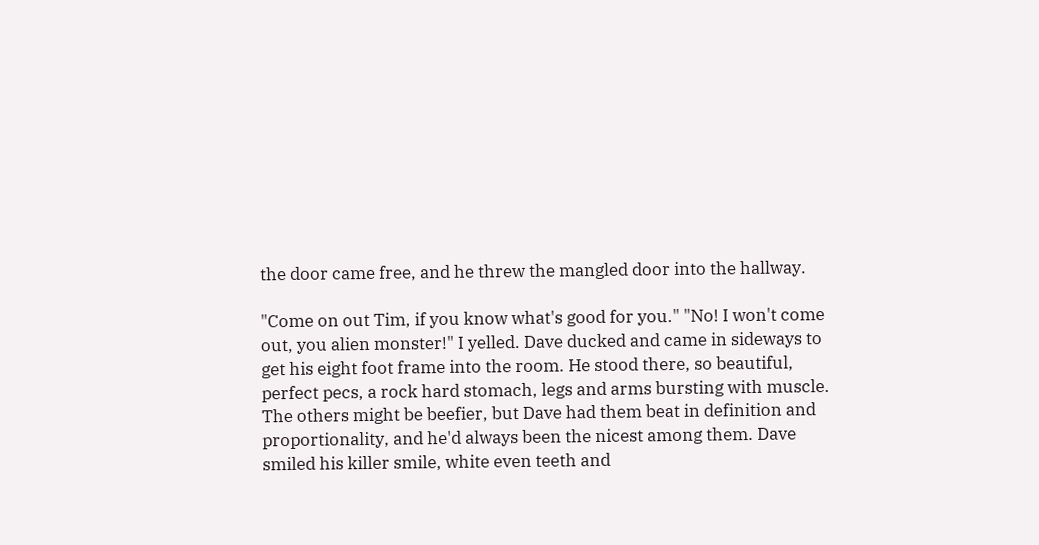the door came free, and he threw the mangled door into the hallway.

"Come on out Tim, if you know what's good for you." "No! I won't come out, you alien monster!" I yelled. Dave ducked and came in sideways to get his eight foot frame into the room. He stood there, so beautiful, perfect pecs, a rock hard stomach, legs and arms bursting with muscle. The others might be beefier, but Dave had them beat in definition and proportionality, and he'd always been the nicest among them. Dave smiled his killer smile, white even teeth and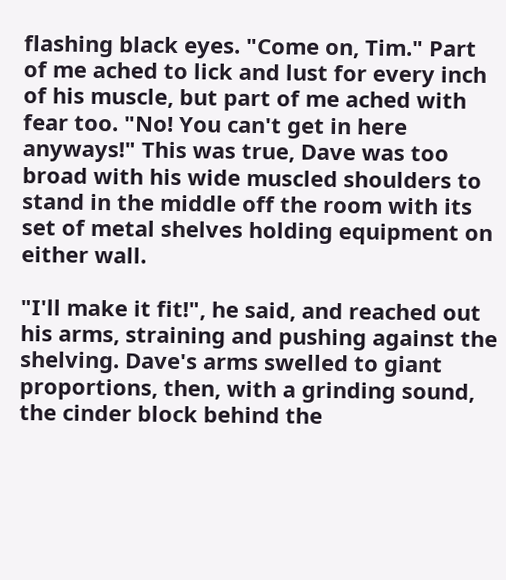flashing black eyes. "Come on, Tim." Part of me ached to lick and lust for every inch of his muscle, but part of me ached with fear too. "No! You can't get in here anyways!" This was true, Dave was too broad with his wide muscled shoulders to stand in the middle off the room with its set of metal shelves holding equipment on either wall.

"I'll make it fit!", he said, and reached out his arms, straining and pushing against the shelving. Dave's arms swelled to giant proportions, then, with a grinding sound, the cinder block behind the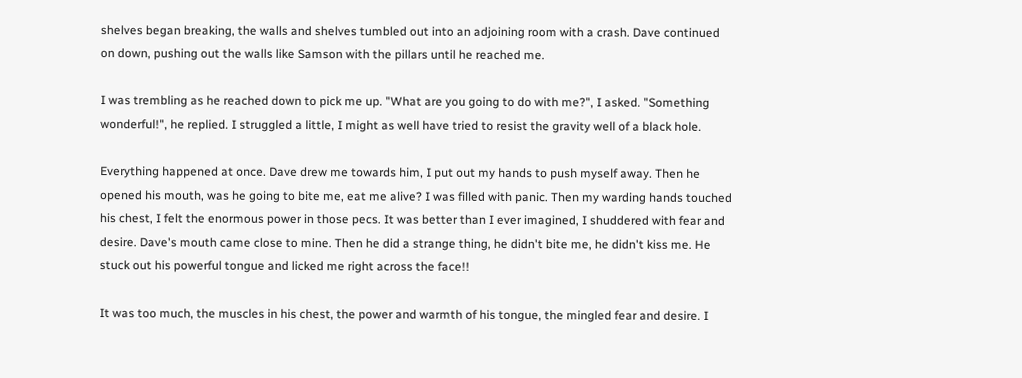shelves began breaking, the walls and shelves tumbled out into an adjoining room with a crash. Dave continued on down, pushing out the walls like Samson with the pillars until he reached me.

I was trembling as he reached down to pick me up. "What are you going to do with me?", I asked. "Something wonderful!", he replied. I struggled a little, I might as well have tried to resist the gravity well of a black hole.

Everything happened at once. Dave drew me towards him, I put out my hands to push myself away. Then he opened his mouth, was he going to bite me, eat me alive? I was filled with panic. Then my warding hands touched his chest, I felt the enormous power in those pecs. It was better than I ever imagined, I shuddered with fear and desire. Dave's mouth came close to mine. Then he did a strange thing, he didn't bite me, he didn't kiss me. He stuck out his powerful tongue and licked me right across the face!!

It was too much, the muscles in his chest, the power and warmth of his tongue, the mingled fear and desire. I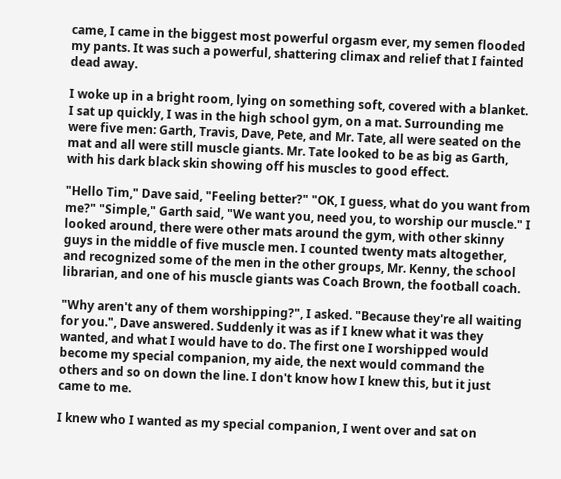came, I came in the biggest most powerful orgasm ever, my semen flooded my pants. It was such a powerful, shattering climax and relief that I fainted dead away.

I woke up in a bright room, lying on something soft, covered with a blanket. I sat up quickly, I was in the high school gym, on a mat. Surrounding me were five men: Garth, Travis, Dave, Pete, and Mr. Tate, all were seated on the mat and all were still muscle giants. Mr. Tate looked to be as big as Garth, with his dark black skin showing off his muscles to good effect.

"Hello Tim," Dave said, "Feeling better?" "OK, I guess, what do you want from me?" "Simple," Garth said, "We want you, need you, to worship our muscle." I looked around, there were other mats around the gym, with other skinny guys in the middle of five muscle men. I counted twenty mats altogether, and recognized some of the men in the other groups, Mr. Kenny, the school librarian, and one of his muscle giants was Coach Brown, the football coach.

"Why aren't any of them worshipping?", I asked. "Because they're all waiting for you.", Dave answered. Suddenly it was as if I knew what it was they wanted, and what I would have to do. The first one I worshipped would become my special companion, my aide, the next would command the others and so on down the line. I don't know how I knew this, but it just came to me.

I knew who I wanted as my special companion, I went over and sat on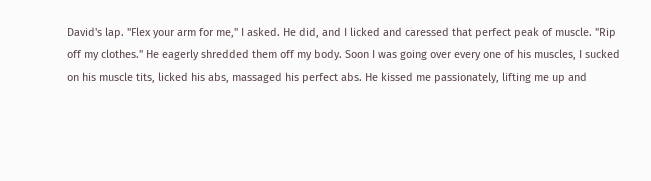David's lap. "Flex your arm for me," I asked. He did, and I licked and caressed that perfect peak of muscle. "Rip off my clothes." He eagerly shredded them off my body. Soon I was going over every one of his muscles, I sucked on his muscle tits, licked his abs, massaged his perfect abs. He kissed me passionately, lifting me up and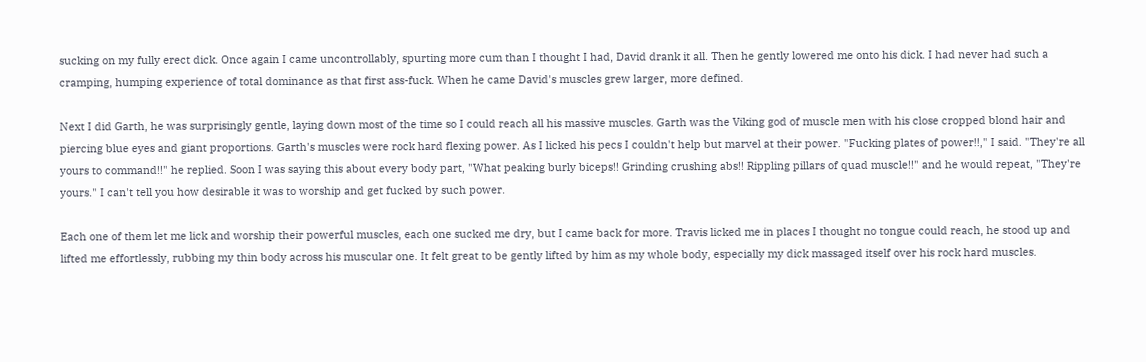sucking on my fully erect dick. Once again I came uncontrollably, spurting more cum than I thought I had, David drank it all. Then he gently lowered me onto his dick. I had never had such a cramping, humping experience of total dominance as that first ass-fuck. When he came David's muscles grew larger, more defined.

Next I did Garth, he was surprisingly gentle, laying down most of the time so I could reach all his massive muscles. Garth was the Viking god of muscle men with his close cropped blond hair and piercing blue eyes and giant proportions. Garth's muscles were rock hard flexing power. As I licked his pecs I couldn't help but marvel at their power. "Fucking plates of power!!," I said. "They're all yours to command!!" he replied. Soon I was saying this about every body part, "What peaking burly biceps!! Grinding crushing abs!! Rippling pillars of quad muscle!!" and he would repeat, "They're yours." I can't tell you how desirable it was to worship and get fucked by such power.

Each one of them let me lick and worship their powerful muscles, each one sucked me dry, but I came back for more. Travis licked me in places I thought no tongue could reach, he stood up and lifted me effortlessly, rubbing my thin body across his muscular one. It felt great to be gently lifted by him as my whole body, especially my dick massaged itself over his rock hard muscles.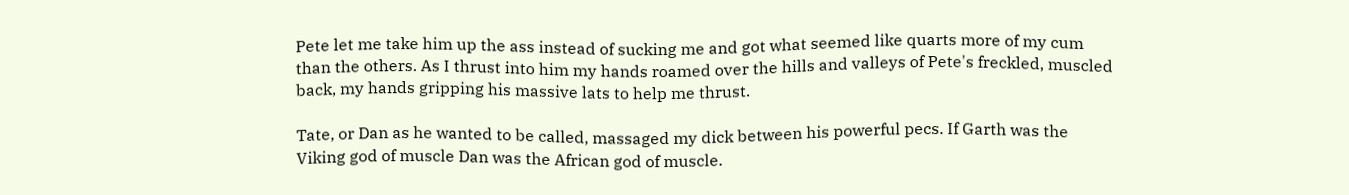Pete let me take him up the ass instead of sucking me and got what seemed like quarts more of my cum than the others. As I thrust into him my hands roamed over the hills and valleys of Pete's freckled, muscled back, my hands gripping his massive lats to help me thrust.

Tate, or Dan as he wanted to be called, massaged my dick between his powerful pecs. If Garth was the Viking god of muscle Dan was the African god of muscle.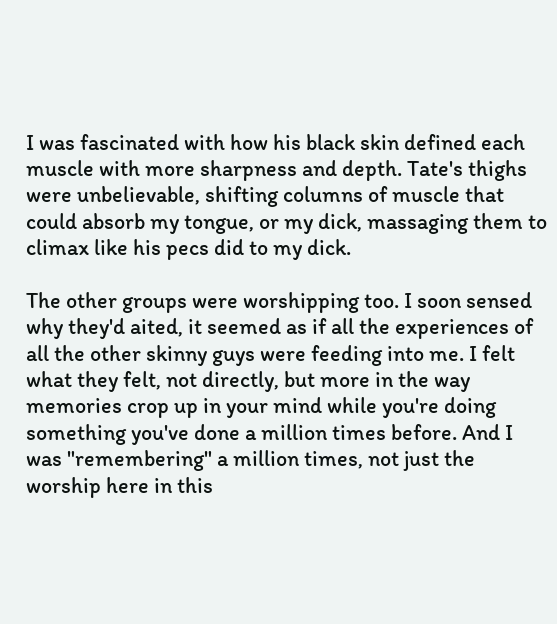I was fascinated with how his black skin defined each muscle with more sharpness and depth. Tate's thighs were unbelievable, shifting columns of muscle that could absorb my tongue, or my dick, massaging them to climax like his pecs did to my dick.

The other groups were worshipping too. I soon sensed why they'd aited, it seemed as if all the experiences of all the other skinny guys were feeding into me. I felt what they felt, not directly, but more in the way memories crop up in your mind while you're doing something you've done a million times before. And I was "remembering" a million times, not just the worship here in this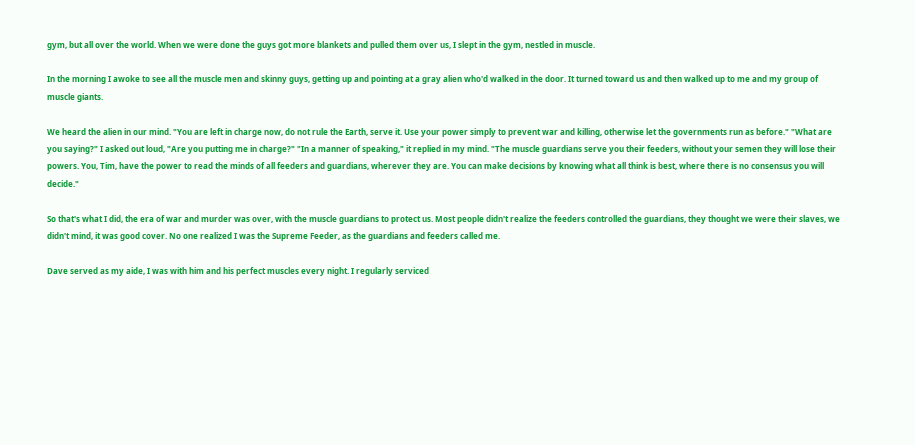gym, but all over the world. When we were done the guys got more blankets and pulled them over us, I slept in the gym, nestled in muscle.

In the morning I awoke to see all the muscle men and skinny guys, getting up and pointing at a gray alien who'd walked in the door. It turned toward us and then walked up to me and my group of muscle giants.

We heard the alien in our mind. "You are left in charge now, do not rule the Earth, serve it. Use your power simply to prevent war and killing, otherwise let the governments run as before." "What are you saying?" I asked out loud, "Are you putting me in charge?" "In a manner of speaking," it replied in my mind. "The muscle guardians serve you their feeders, without your semen they will lose their powers. You, Tim, have the power to read the minds of all feeders and guardians, wherever they are. You can make decisions by knowing what all think is best, where there is no consensus you will decide."

So that's what I did, the era of war and murder was over, with the muscle guardians to protect us. Most people didn't realize the feeders controlled the guardians, they thought we were their slaves, we didn't mind, it was good cover. No one realized I was the Supreme Feeder, as the guardians and feeders called me.

Dave served as my aide, I was with him and his perfect muscles every night. I regularly serviced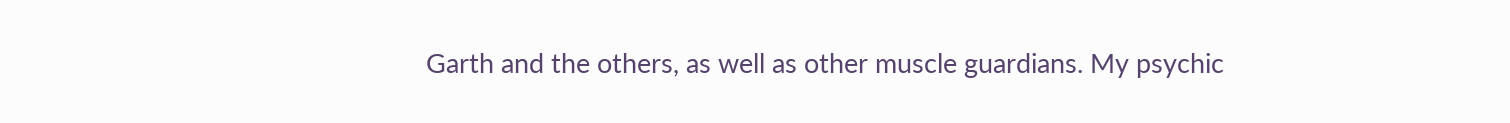Garth and the others, as well as other muscle guardians. My psychic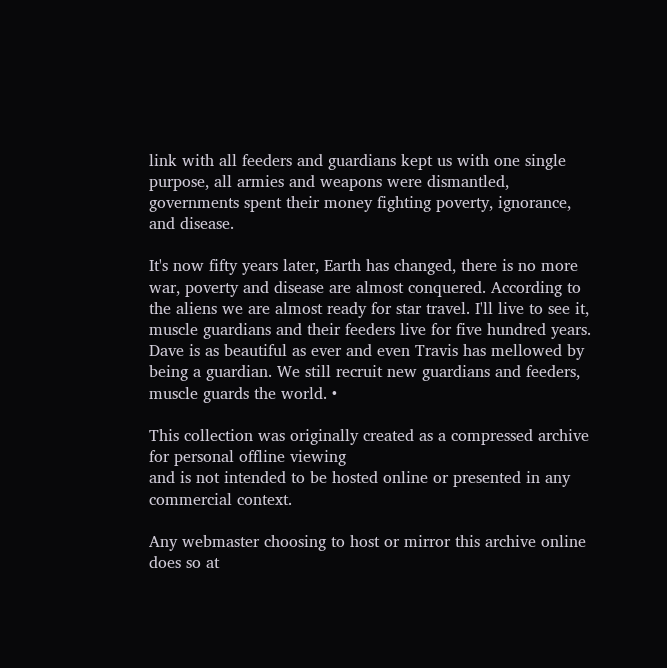link with all feeders and guardians kept us with one single purpose, all armies and weapons were dismantled, governments spent their money fighting poverty, ignorance, and disease.

It's now fifty years later, Earth has changed, there is no more war, poverty and disease are almost conquered. According to the aliens we are almost ready for star travel. I'll live to see it, muscle guardians and their feeders live for five hundred years. Dave is as beautiful as ever and even Travis has mellowed by being a guardian. We still recruit new guardians and feeders, muscle guards the world. •

This collection was originally created as a compressed archive for personal offline viewing
and is not intended to be hosted online or presented in any commercial context.

Any webmaster choosing to host or mirror this archive online
does so at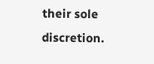their sole discretion.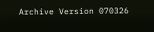Archive Version 070326